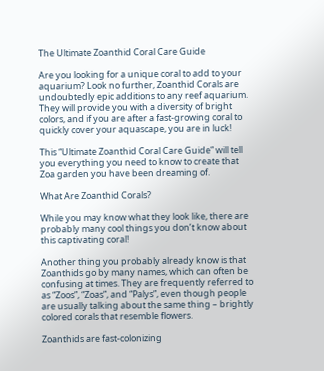The Ultimate Zoanthid Coral Care Guide

Are you looking for a unique coral to add to your aquarium? Look no further, Zoanthid Corals are undoubtedly epic additions to any reef aquarium. They will provide you with a diversity of bright colors, and if you are after a fast-growing coral to quickly cover your aquascape, you are in luck!

This “Ultimate Zoanthid Coral Care Guide” will tell you everything you need to know to create that Zoa garden you have been dreaming of.

What Are Zoanthid Corals?

While you may know what they look like, there are probably many cool things you don’t know about this captivating coral!

Another thing you probably already know is that Zoanthids go by many names, which can often be confusing at times. They are frequently referred to as “Zoos”, “Zoas”, and “Palys”, even though people are usually talking about the same thing – brightly colored corals that resemble flowers.

Zoanthids are fast-colonizing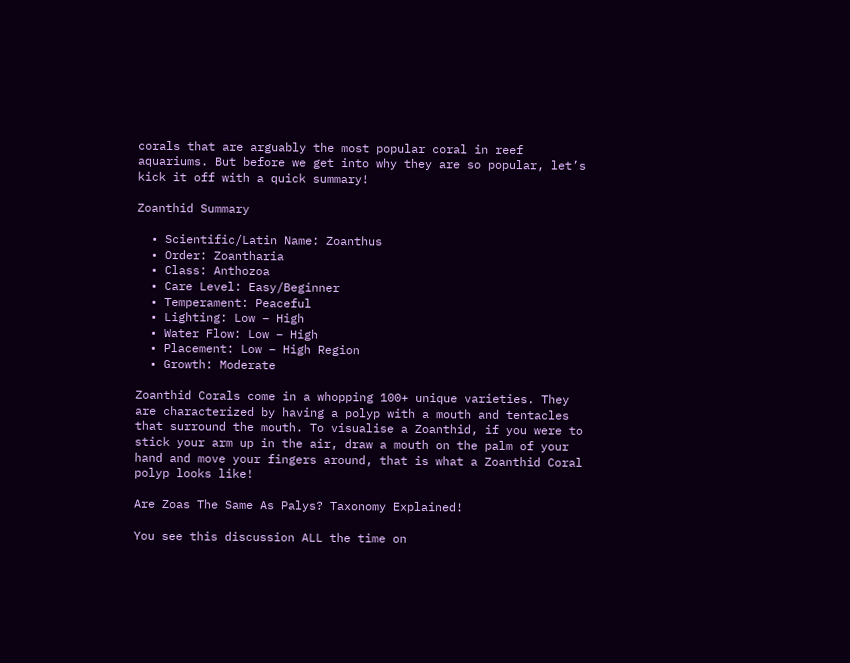corals that are arguably the most popular coral in reef aquariums. But before we get into why they are so popular, let’s kick it off with a quick summary!

Zoanthid Summary

  • Scientific/Latin Name: Zoanthus
  • Order: Zoantharia
  • Class: Anthozoa
  • Care Level: Easy/Beginner
  • Temperament: Peaceful
  • Lighting: Low – High
  • Water Flow: Low – High
  • Placement: Low – High Region
  • Growth: Moderate

Zoanthid Corals come in a whopping 100+ unique varieties. They are characterized by having a polyp with a mouth and tentacles that surround the mouth. To visualise a Zoanthid, if you were to stick your arm up in the air, draw a mouth on the palm of your hand and move your fingers around, that is what a Zoanthid Coral polyp looks like!

Are Zoas The Same As Palys? Taxonomy Explained!

You see this discussion ALL the time on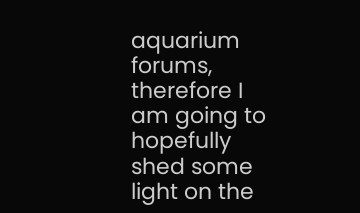aquarium forums, therefore I am going to hopefully shed some light on the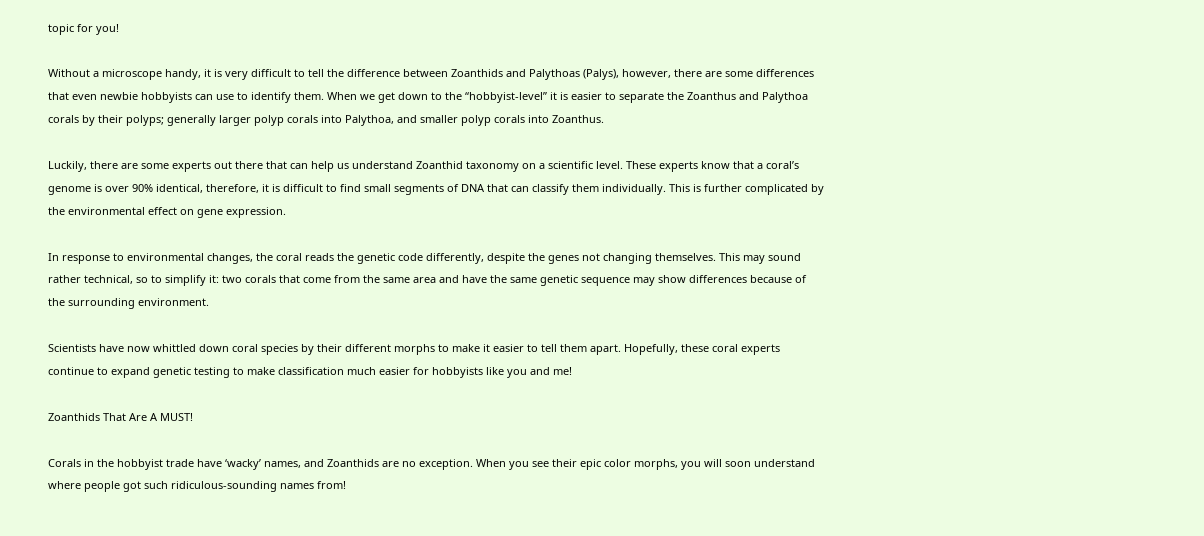topic for you!

Without a microscope handy, it is very difficult to tell the difference between Zoanthids and Palythoas (Palys), however, there are some differences that even newbie hobbyists can use to identify them. When we get down to the “hobbyist-level” it is easier to separate the Zoanthus and Palythoa corals by their polyps; generally larger polyp corals into Palythoa, and smaller polyp corals into Zoanthus.

Luckily, there are some experts out there that can help us understand Zoanthid taxonomy on a scientific level. These experts know that a coral’s genome is over 90% identical, therefore, it is difficult to find small segments of DNA that can classify them individually. This is further complicated by the environmental effect on gene expression.

In response to environmental changes, the coral reads the genetic code differently, despite the genes not changing themselves. This may sound rather technical, so to simplify it: two corals that come from the same area and have the same genetic sequence may show differences because of the surrounding environment.

Scientists have now whittled down coral species by their different morphs to make it easier to tell them apart. Hopefully, these coral experts continue to expand genetic testing to make classification much easier for hobbyists like you and me!

Zoanthids That Are A MUST!

Corals in the hobbyist trade have ‘wacky’ names, and Zoanthids are no exception. When you see their epic color morphs, you will soon understand where people got such ridiculous-sounding names from!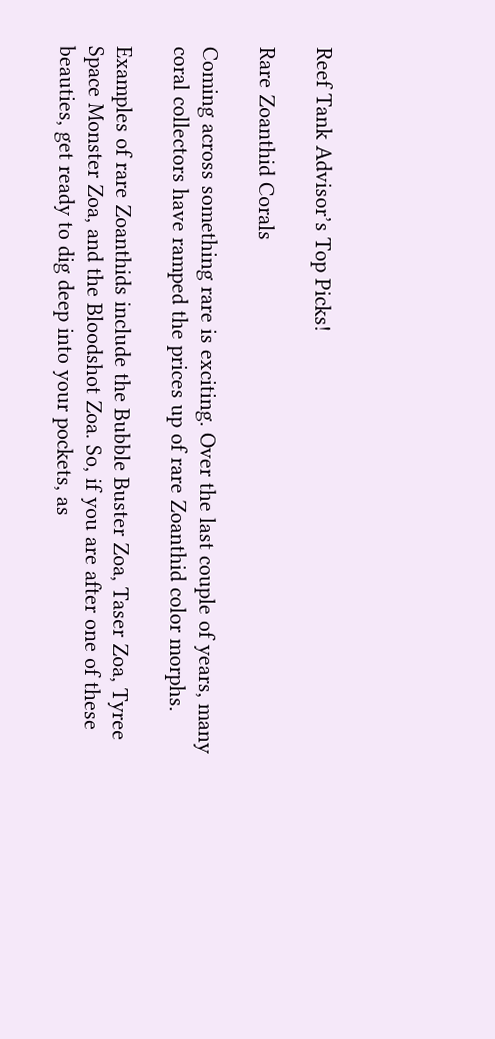Reef Tank Advisor’s Top Picks!

Rare Zoanthid Corals

Coming across something rare is exciting. Over the last couple of years, many coral collectors have ramped the prices up of rare Zoanthid color morphs.

Examples of rare Zoanthids include the Bubble Buster Zoa, Taser Zoa, Tyree Space Monster Zoa, and the Bloodshot Zoa. So, if you are after one of these beauties, get ready to dig deep into your pockets, as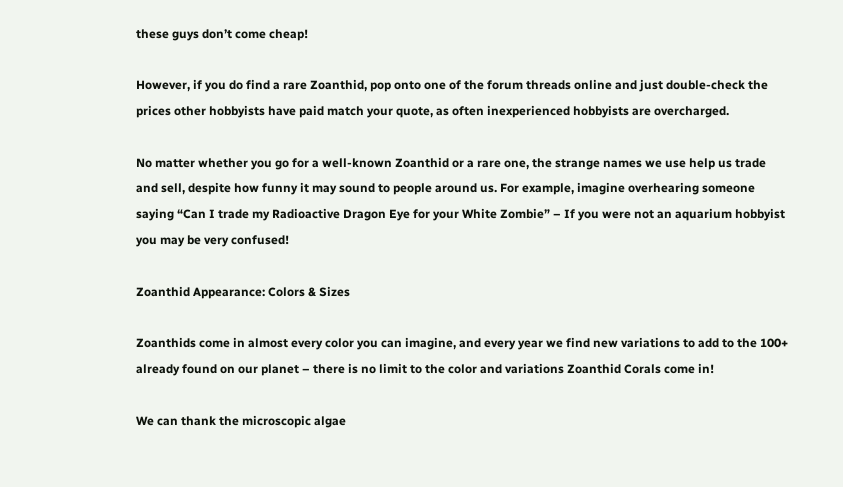these guys don’t come cheap!

However, if you do find a rare Zoanthid, pop onto one of the forum threads online and just double-check the prices other hobbyists have paid match your quote, as often inexperienced hobbyists are overcharged.

No matter whether you go for a well-known Zoanthid or a rare one, the strange names we use help us trade and sell, despite how funny it may sound to people around us. For example, imagine overhearing someone saying “Can I trade my Radioactive Dragon Eye for your White Zombie” – If you were not an aquarium hobbyist you may be very confused!

Zoanthid Appearance: Colors & Sizes

Zoanthids come in almost every color you can imagine, and every year we find new variations to add to the 100+ already found on our planet – there is no limit to the color and variations Zoanthid Corals come in!

We can thank the microscopic algae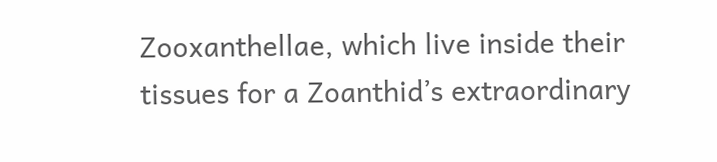Zooxanthellae, which live inside their tissues for a Zoanthid’s extraordinary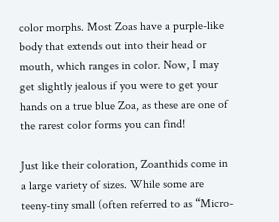color morphs. Most Zoas have a purple-like body that extends out into their head or mouth, which ranges in color. Now, I may get slightly jealous if you were to get your hands on a true blue Zoa, as these are one of the rarest color forms you can find!

Just like their coloration, Zoanthids come in a large variety of sizes. While some are teeny-tiny small (often referred to as “Micro-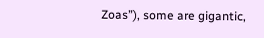Zoas”), some are gigantic,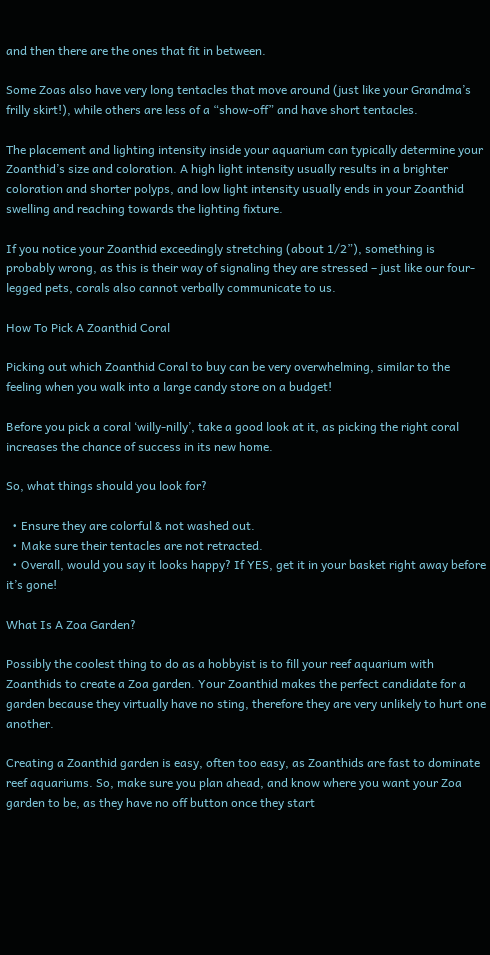and then there are the ones that fit in between.

Some Zoas also have very long tentacles that move around (just like your Grandma’s frilly skirt!), while others are less of a “show-off” and have short tentacles.

The placement and lighting intensity inside your aquarium can typically determine your Zoanthid’s size and coloration. A high light intensity usually results in a brighter coloration and shorter polyps, and low light intensity usually ends in your Zoanthid swelling and reaching towards the lighting fixture.

If you notice your Zoanthid exceedingly stretching (about 1/2”), something is probably wrong, as this is their way of signaling they are stressed – just like our four-legged pets, corals also cannot verbally communicate to us.

How To Pick A Zoanthid Coral

Picking out which Zoanthid Coral to buy can be very overwhelming, similar to the feeling when you walk into a large candy store on a budget!

Before you pick a coral ‘willy-nilly’, take a good look at it, as picking the right coral increases the chance of success in its new home.

So, what things should you look for?

  • Ensure they are colorful & not washed out.
  • Make sure their tentacles are not retracted.
  • Overall, would you say it looks happy? If YES, get it in your basket right away before it’s gone!

What Is A Zoa Garden?

Possibly the coolest thing to do as a hobbyist is to fill your reef aquarium with Zoanthids to create a Zoa garden. Your Zoanthid makes the perfect candidate for a garden because they virtually have no sting, therefore they are very unlikely to hurt one another.

Creating a Zoanthid garden is easy, often too easy, as Zoanthids are fast to dominate reef aquariums. So, make sure you plan ahead, and know where you want your Zoa garden to be, as they have no off button once they start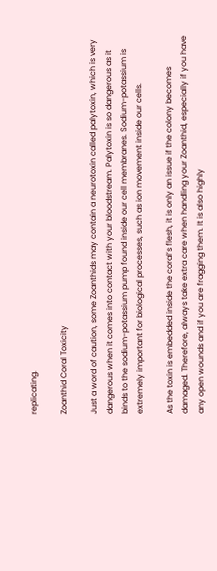replicating.

Zoanthid Coral Toxicity

Just a word of caution, some Zoanthids may contain a neurotoxin called palytoxin, which is very dangerous when it comes into contact with your bloodstream. Palytoxin is so dangerous as it binds to the sodium-potassium pump found inside our cell membranes. Sodium-potassium is extremely important for biological processes, such as ion movement inside our cells.

As the toxin is embedded inside the coral’s flesh, it is only an issue if the colony becomes damaged. Therefore, always take extra care when handling your Zoanthid, especially if you have any open wounds and if you are fragging them. It is also highly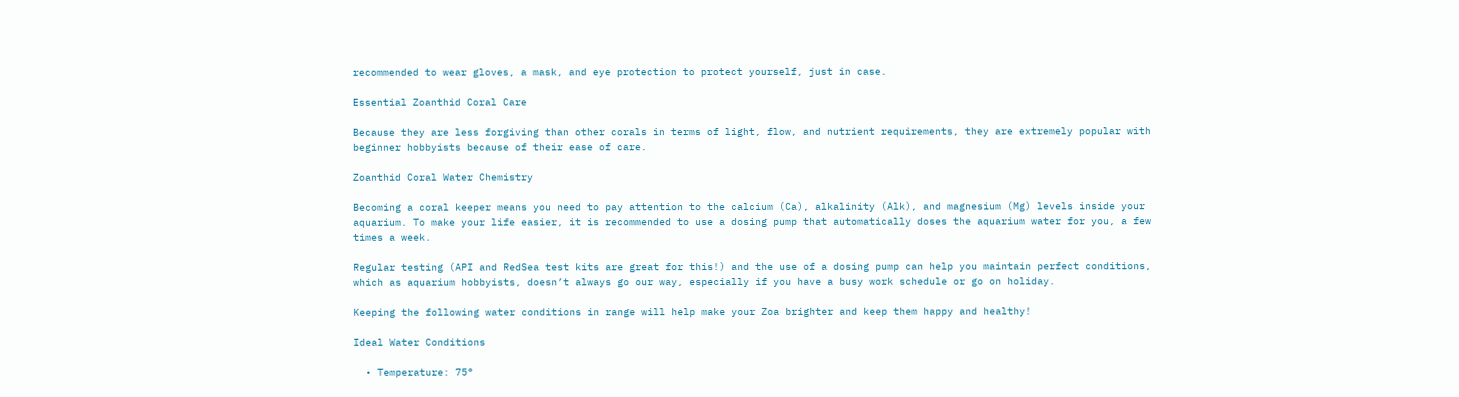recommended to wear gloves, a mask, and eye protection to protect yourself, just in case.

Essential Zoanthid Coral Care

Because they are less forgiving than other corals in terms of light, flow, and nutrient requirements, they are extremely popular with beginner hobbyists because of their ease of care.

Zoanthid Coral Water Chemistry

Becoming a coral keeper means you need to pay attention to the calcium (Ca), alkalinity (Alk), and magnesium (Mg) levels inside your aquarium. To make your life easier, it is recommended to use a dosing pump that automatically doses the aquarium water for you, a few times a week.

Regular testing (API and RedSea test kits are great for this!) and the use of a dosing pump can help you maintain perfect conditions, which as aquarium hobbyists, doesn’t always go our way, especially if you have a busy work schedule or go on holiday.

Keeping the following water conditions in range will help make your Zoa brighter and keep them happy and healthy!

Ideal Water Conditions

  • Temperature: 75°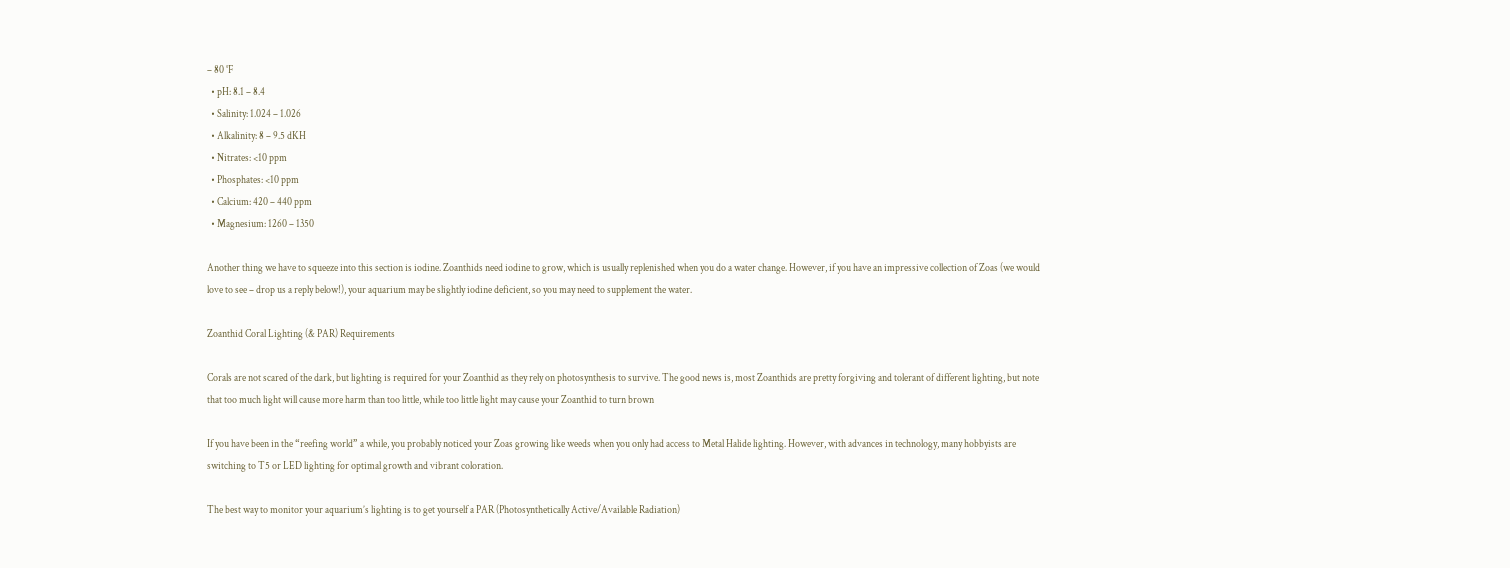– 80 °F
  • pH: 8.1 – 8.4
  • Salinity: 1.024 – 1.026
  • Alkalinity: 8 – 9.5 dKH
  • Nitrates: <10 ppm
  • Phosphates: <10 ppm
  • Calcium: 420 – 440 ppm
  • Magnesium: 1260 – 1350

Another thing we have to squeeze into this section is iodine. Zoanthids need iodine to grow, which is usually replenished when you do a water change. However, if you have an impressive collection of Zoas (we would love to see – drop us a reply below!), your aquarium may be slightly iodine deficient, so you may need to supplement the water.

Zoanthid Coral Lighting (& PAR) Requirements

Corals are not scared of the dark, but lighting is required for your Zoanthid as they rely on photosynthesis to survive. The good news is, most Zoanthids are pretty forgiving and tolerant of different lighting, but note that too much light will cause more harm than too little, while too little light may cause your Zoanthid to turn brown

If you have been in the “reefing world” a while, you probably noticed your Zoas growing like weeds when you only had access to Metal Halide lighting. However, with advances in technology, many hobbyists are switching to T5 or LED lighting for optimal growth and vibrant coloration.

The best way to monitor your aquarium’s lighting is to get yourself a PAR (Photosynthetically Active/Available Radiation)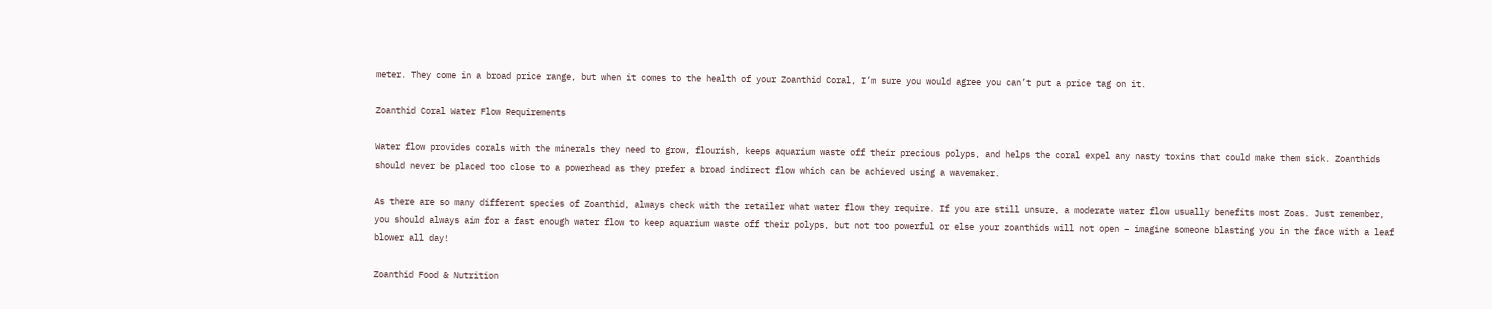meter. They come in a broad price range, but when it comes to the health of your Zoanthid Coral, I’m sure you would agree you can’t put a price tag on it.

Zoanthid Coral Water Flow Requirements

Water flow provides corals with the minerals they need to grow, flourish, keeps aquarium waste off their precious polyps, and helps the coral expel any nasty toxins that could make them sick. Zoanthids should never be placed too close to a powerhead as they prefer a broad indirect flow which can be achieved using a wavemaker.

As there are so many different species of Zoanthid, always check with the retailer what water flow they require. If you are still unsure, a moderate water flow usually benefits most Zoas. Just remember, you should always aim for a fast enough water flow to keep aquarium waste off their polyps, but not too powerful or else your zoanthids will not open – imagine someone blasting you in the face with a leaf blower all day!

Zoanthid Food & Nutrition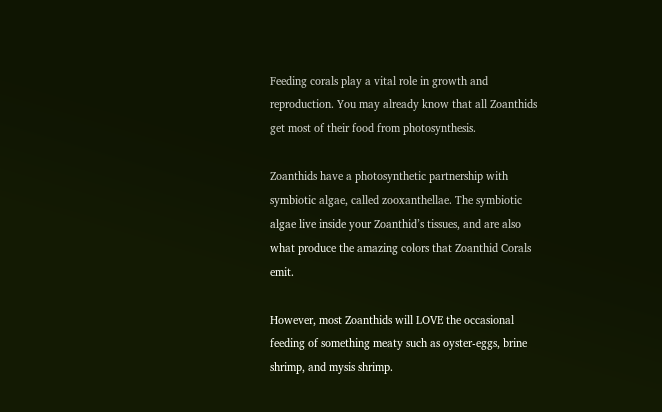Feeding corals play a vital role in growth and reproduction. You may already know that all Zoanthids get most of their food from photosynthesis.

Zoanthids have a photosynthetic partnership with symbiotic algae, called zooxanthellae. The symbiotic algae live inside your Zoanthid’s tissues, and are also what produce the amazing colors that Zoanthid Corals emit.

However, most Zoanthids will LOVE the occasional feeding of something meaty such as oyster-eggs, brine shrimp, and mysis shrimp.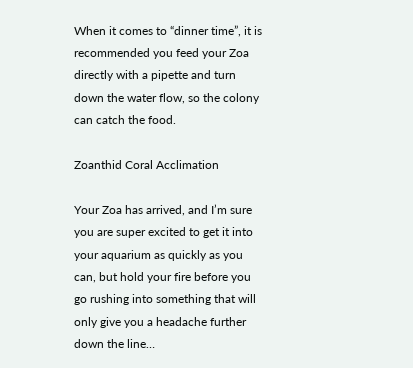When it comes to “dinner time”, it is recommended you feed your Zoa directly with a pipette and turn down the water flow, so the colony can catch the food.

Zoanthid Coral Acclimation

Your Zoa has arrived, and I’m sure you are super excited to get it into your aquarium as quickly as you can, but hold your fire before you go rushing into something that will only give you a headache further down the line…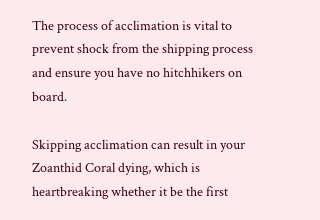The process of acclimation is vital to prevent shock from the shipping process and ensure you have no hitchhikers on board.

Skipping acclimation can result in your Zoanthid Coral dying, which is heartbreaking whether it be the first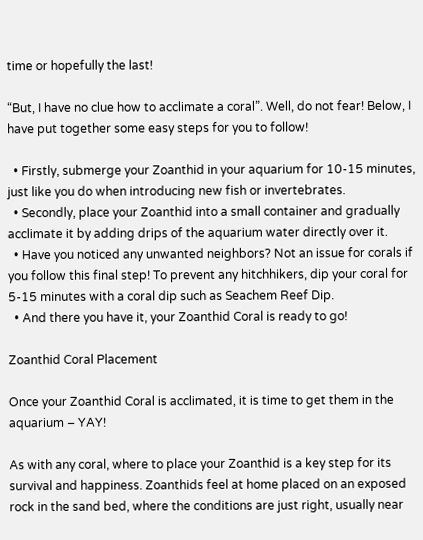time or hopefully the last!

“But, I have no clue how to acclimate a coral”. Well, do not fear! Below, I have put together some easy steps for you to follow!

  • Firstly, submerge your Zoanthid in your aquarium for 10-15 minutes, just like you do when introducing new fish or invertebrates.
  • Secondly, place your Zoanthid into a small container and gradually acclimate it by adding drips of the aquarium water directly over it.
  • Have you noticed any unwanted neighbors? Not an issue for corals if you follow this final step! To prevent any hitchhikers, dip your coral for 5-15 minutes with a coral dip such as Seachem Reef Dip.
  • And there you have it, your Zoanthid Coral is ready to go!

Zoanthid Coral Placement

Once your Zoanthid Coral is acclimated, it is time to get them in the aquarium – YAY!

As with any coral, where to place your Zoanthid is a key step for its survival and happiness. Zoanthids feel at home placed on an exposed rock in the sand bed, where the conditions are just right, usually near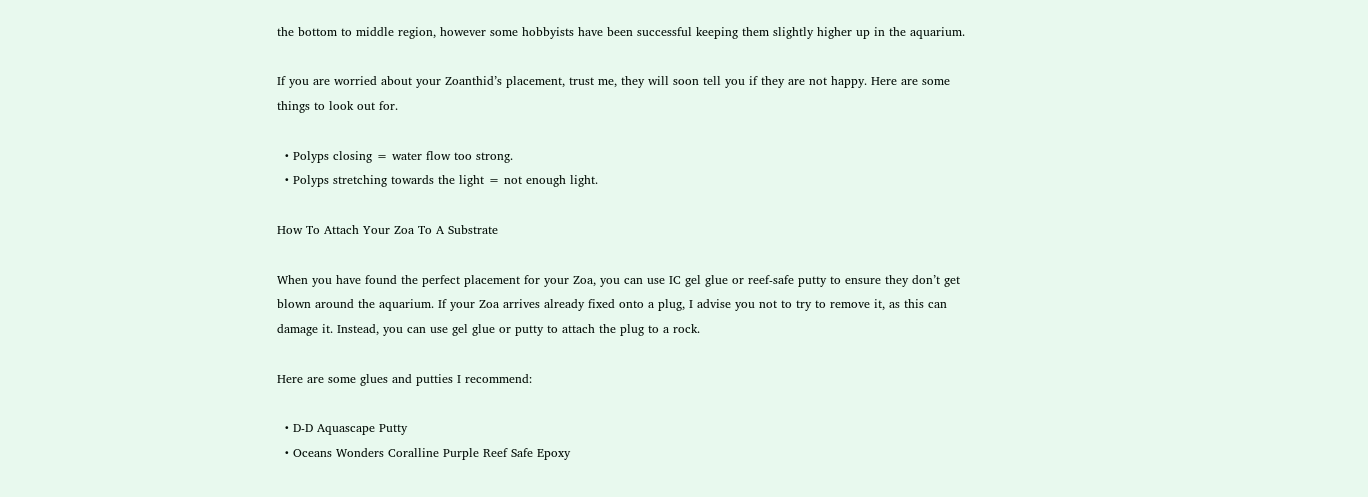the bottom to middle region, however some hobbyists have been successful keeping them slightly higher up in the aquarium.

If you are worried about your Zoanthid’s placement, trust me, they will soon tell you if they are not happy. Here are some things to look out for.

  • Polyps closing = water flow too strong.
  • Polyps stretching towards the light = not enough light.

How To Attach Your Zoa To A Substrate

When you have found the perfect placement for your Zoa, you can use IC gel glue or reef-safe putty to ensure they don’t get blown around the aquarium. If your Zoa arrives already fixed onto a plug, I advise you not to try to remove it, as this can damage it. Instead, you can use gel glue or putty to attach the plug to a rock.

Here are some glues and putties I recommend:

  • D-D Aquascape Putty
  • Oceans Wonders Coralline Purple Reef Safe Epoxy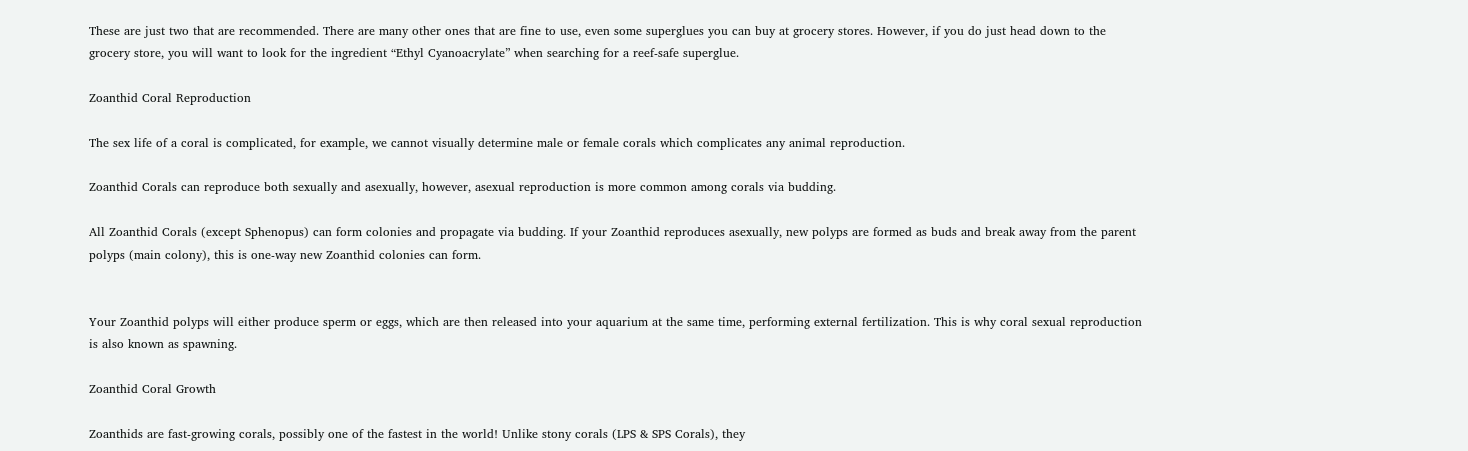These are just two that are recommended. There are many other ones that are fine to use, even some superglues you can buy at grocery stores. However, if you do just head down to the grocery store, you will want to look for the ingredient “Ethyl Cyanoacrylate” when searching for a reef-safe superglue.

Zoanthid Coral Reproduction

The sex life of a coral is complicated, for example, we cannot visually determine male or female corals which complicates any animal reproduction.

Zoanthid Corals can reproduce both sexually and asexually, however, asexual reproduction is more common among corals via budding.

All Zoanthid Corals (except Sphenopus) can form colonies and propagate via budding. If your Zoanthid reproduces asexually, new polyps are formed as buds and break away from the parent polyps (main colony), this is one-way new Zoanthid colonies can form.


Your Zoanthid polyps will either produce sperm or eggs, which are then released into your aquarium at the same time, performing external fertilization. This is why coral sexual reproduction is also known as spawning.

Zoanthid Coral Growth

Zoanthids are fast-growing corals, possibly one of the fastest in the world! Unlike stony corals (LPS & SPS Corals), they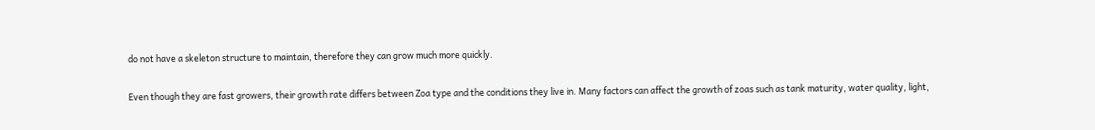do not have a skeleton structure to maintain, therefore they can grow much more quickly.

Even though they are fast growers, their growth rate differs between Zoa type and the conditions they live in. Many factors can affect the growth of zoas such as tank maturity, water quality, light,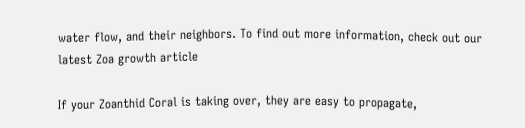water flow, and their neighbors. To find out more information, check out our latest Zoa growth article

If your Zoanthid Coral is taking over, they are easy to propagate,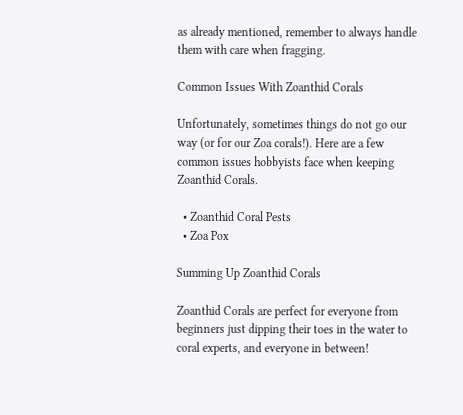as already mentioned, remember to always handle them with care when fragging.

Common Issues With Zoanthid Corals

Unfortunately, sometimes things do not go our way (or for our Zoa corals!). Here are a few common issues hobbyists face when keeping Zoanthid Corals.

  • Zoanthid Coral Pests
  • Zoa Pox

Summing Up Zoanthid Corals

Zoanthid Corals are perfect for everyone from beginners just dipping their toes in the water to coral experts, and everyone in between!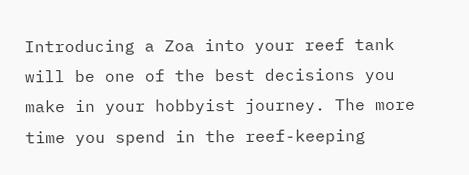Introducing a Zoa into your reef tank will be one of the best decisions you make in your hobbyist journey. The more time you spend in the reef-keeping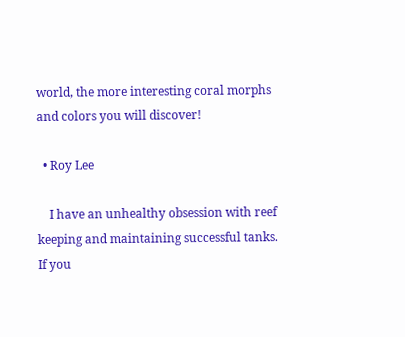world, the more interesting coral morphs and colors you will discover!

  • Roy Lee

    I have an unhealthy obsession with reef keeping and maintaining successful tanks. If you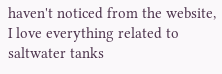haven't noticed from the website, I love everything related to saltwater tanks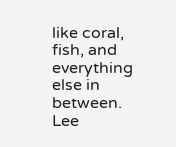like coral, fish, and everything else in between. Lee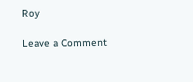Roy

Leave a Comment